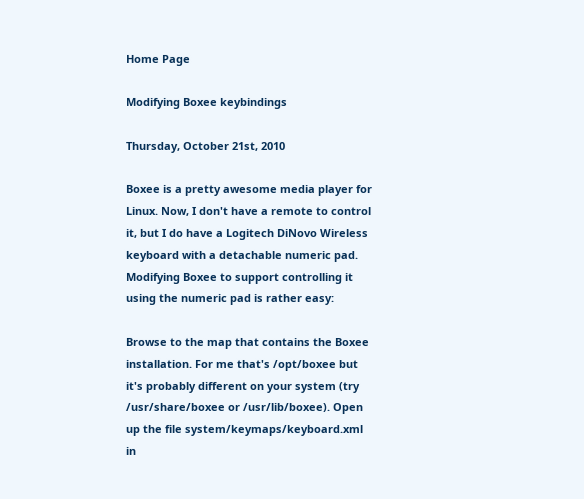Home Page

Modifying Boxee keybindings

Thursday, October 21st, 2010

Boxee is a pretty awesome media player for Linux. Now, I don't have a remote to control it, but I do have a Logitech DiNovo Wireless keyboard with a detachable numeric pad. Modifying Boxee to support controlling it using the numeric pad is rather easy:

Browse to the map that contains the Boxee installation. For me that's /opt/boxee but it's probably different on your system (try /usr/share/boxee or /usr/lib/boxee). Open up the file system/keymaps/keyboard.xml in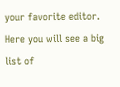your favorite editor. Here you will see a big list of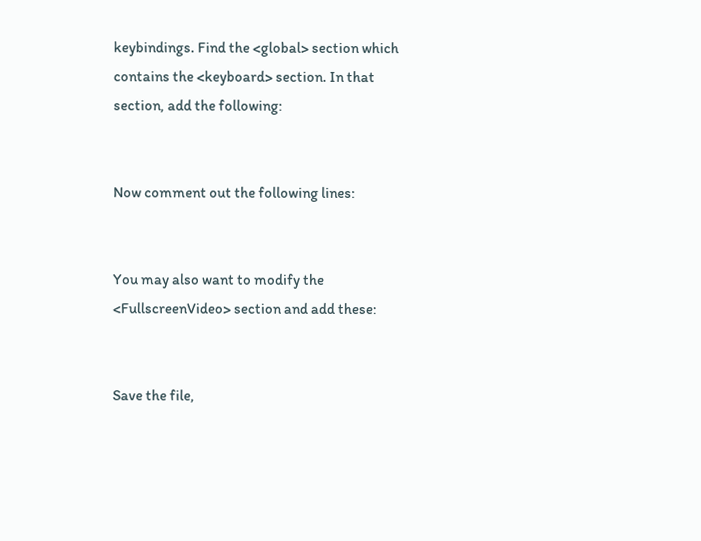keybindings. Find the <global> section which contains the <keyboard> section. In that section, add the following:


Now comment out the following lines:


You may also want to modify the <FullscreenVideo> section and add these:


Save the file,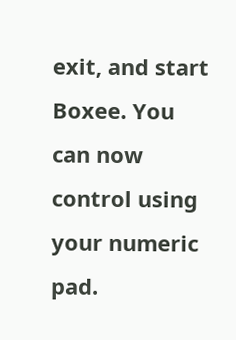exit, and start Boxee. You can now control using your numeric pad.